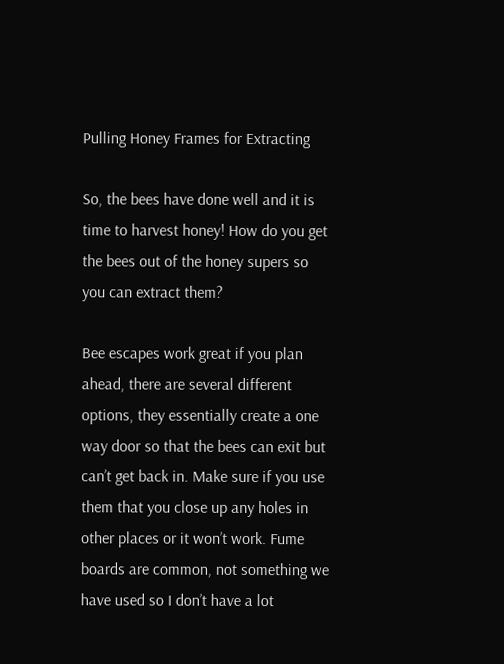Pulling Honey Frames for Extracting

So, the bees have done well and it is time to harvest honey! How do you get the bees out of the honey supers so you can extract them?

Bee escapes work great if you plan ahead, there are several different options, they essentially create a one way door so that the bees can exit but can’t get back in. Make sure if you use them that you close up any holes in other places or it won’t work. Fume boards are common, not something we have used so I don’t have a lot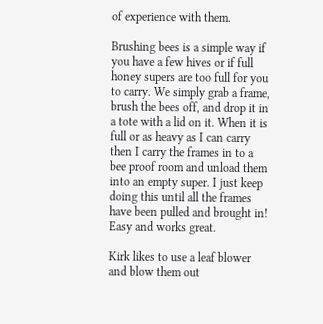of experience with them.

Brushing bees is a simple way if you have a few hives or if full honey supers are too full for you to carry. We simply grab a frame, brush the bees off, and drop it in a tote with a lid on it. When it is full or as heavy as I can carry then I carry the frames in to a bee proof room and unload them into an empty super. I just keep doing this until all the frames have been pulled and brought in! Easy and works great.

Kirk likes to use a leaf blower and blow them out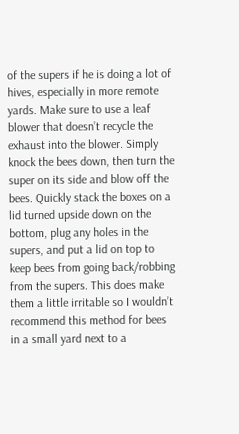of the supers if he is doing a lot of hives, especially in more remote yards. Make sure to use a leaf blower that doesn’t recycle the exhaust into the blower. Simply knock the bees down, then turn the super on its side and blow off the bees. Quickly stack the boxes on a lid turned upside down on the bottom, plug any holes in the supers, and put a lid on top to keep bees from going back/robbing from the supers. This does make them a little irritable so I wouldn’t recommend this method for bees in a small yard next to a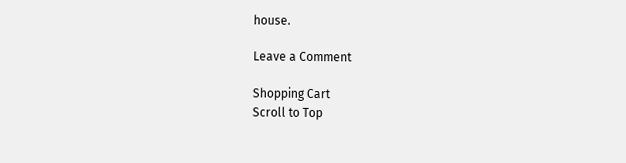house.

Leave a Comment

Shopping Cart
Scroll to Top